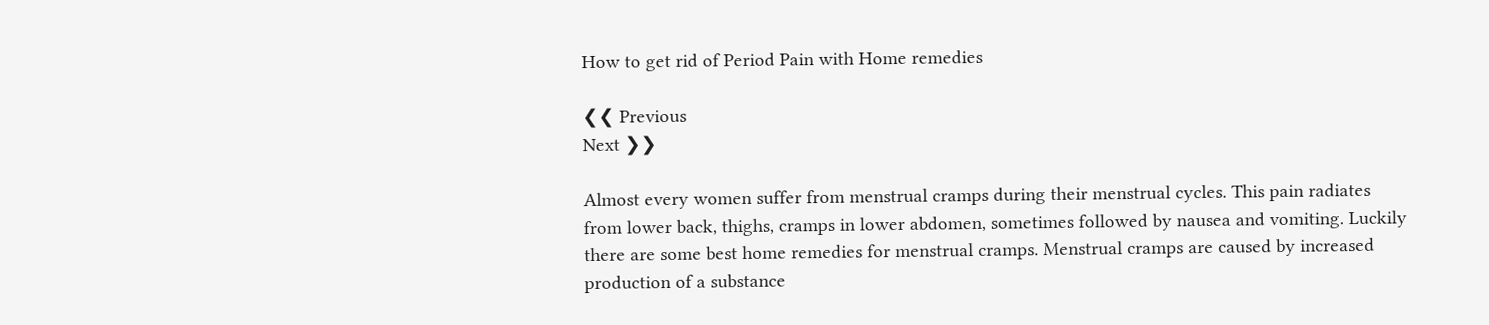How to get rid of Period Pain with Home remedies

❮❮ Previous
Next ❯❯

Almost every women suffer from menstrual cramps during their menstrual cycles. This pain radiates from lower back, thighs, cramps in lower abdomen, sometimes followed by nausea and vomiting. Luckily there are some best home remedies for menstrual cramps. Menstrual cramps are caused by increased production of a substance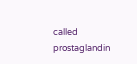called prostaglandin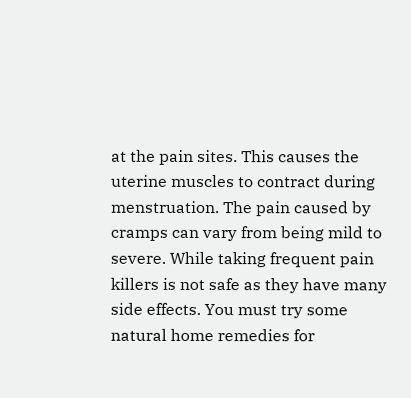at the pain sites. This causes the uterine muscles to contract during menstruation. The pain caused by cramps can vary from being mild to severe. While taking frequent pain killers is not safe as they have many side effects. You must try some natural home remedies for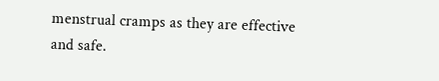menstrual cramps as they are effective and safe.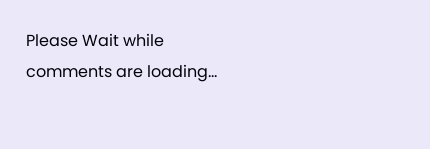Please Wait while comments are loading...